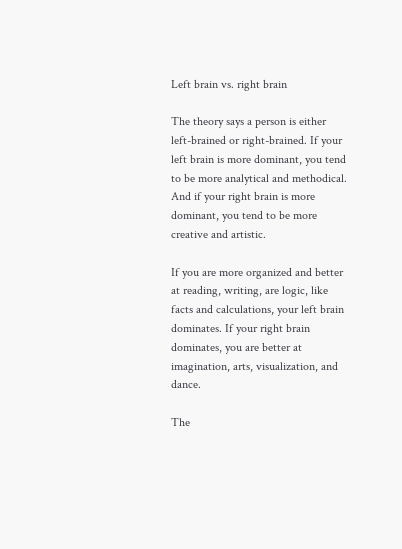Left brain vs. right brain

The theory says a person is either left-brained or right-brained. If your left brain is more dominant, you tend to be more analytical and methodical. And if your right brain is more dominant, you tend to be more creative and artistic.

If you are more organized and better at reading, writing, are logic, like facts and calculations, your left brain dominates. If your right brain dominates, you are better at imagination, arts, visualization, and dance.

The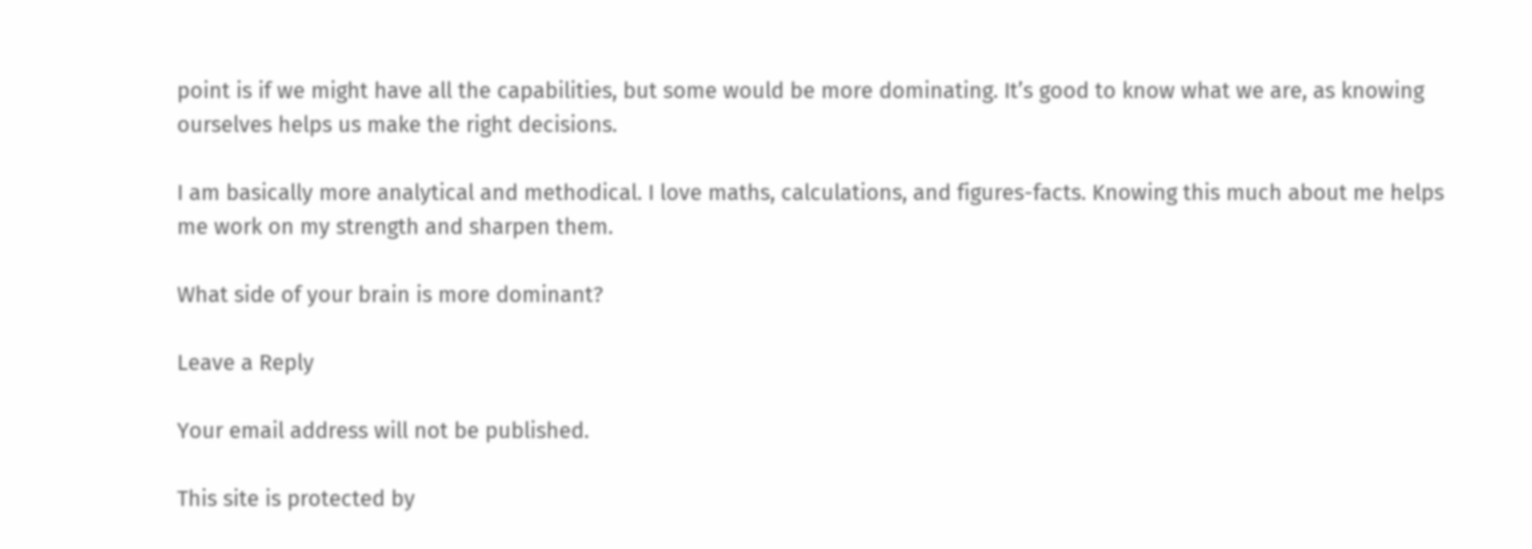point is if we might have all the capabilities, but some would be more dominating. It’s good to know what we are, as knowing ourselves helps us make the right decisions.

I am basically more analytical and methodical. I love maths, calculations, and figures-facts. Knowing this much about me helps me work on my strength and sharpen them.

What side of your brain is more dominant?

Leave a Reply

Your email address will not be published.

This site is protected by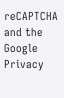reCAPTCHA and the Google Privacy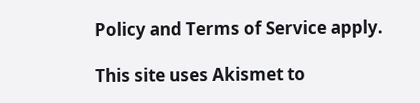Policy and Terms of Service apply.

This site uses Akismet to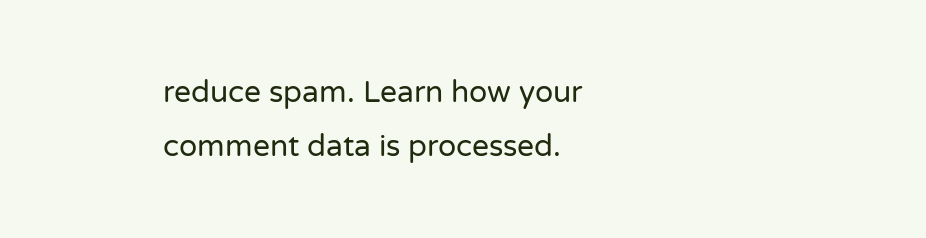reduce spam. Learn how your comment data is processed.